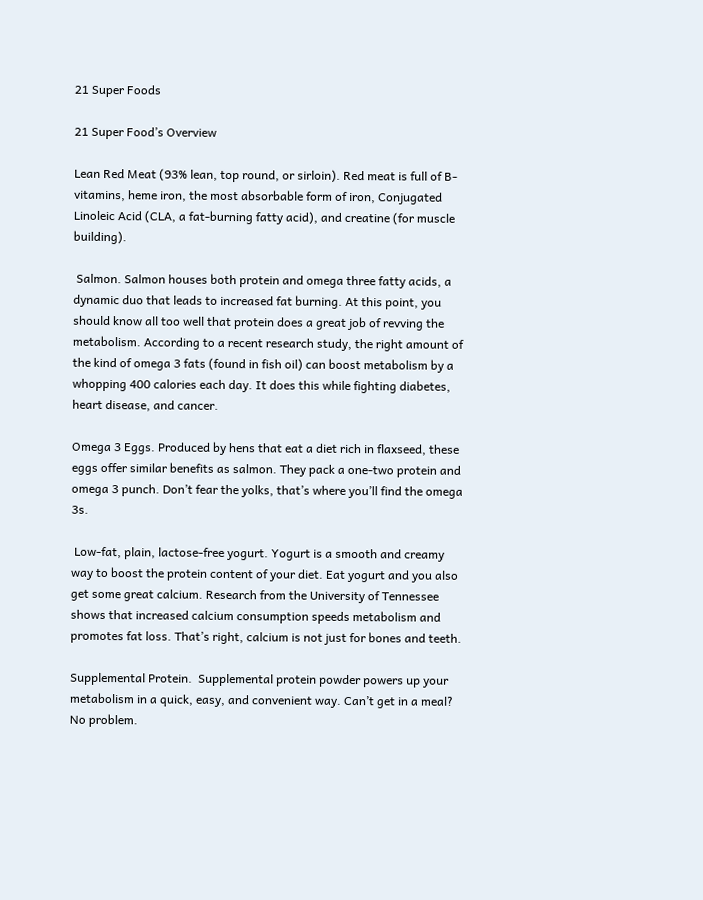21 Super Foods

21 Super Food’s Overview

Lean Red Meat (93% lean, top round, or sirloin). Red meat is full of B-vitamins, heme iron, the most absorbable form of iron, Conjugated Linoleic Acid (CLA, a fat-burning fatty acid), and creatine (for muscle building).

 Salmon. Salmon houses both protein and omega three fatty acids, a dynamic duo that leads to increased fat burning. At this point, you should know all too well that protein does a great job of revving the metabolism. According to a recent research study, the right amount of the kind of omega 3 fats (found in fish oil) can boost metabolism by a whopping 400 calories each day. It does this while fighting diabetes, heart disease, and cancer.

Omega 3 Eggs. Produced by hens that eat a diet rich in flaxseed, these eggs offer similar benefits as salmon. They pack a one-two protein and omega 3 punch. Don’t fear the yolks, that’s where you’ll find the omega 3s.

 Low-fat, plain, lactose-free yogurt. Yogurt is a smooth and creamy way to boost the protein content of your diet. Eat yogurt and you also get some great calcium. Research from the University of Tennessee shows that increased calcium consumption speeds metabolism and promotes fat loss. That’s right, calcium is not just for bones and teeth.

Supplemental Protein.  Supplemental protein powder powers up your metabolism in a quick, easy, and convenient way. Can’t get in a meal? No problem.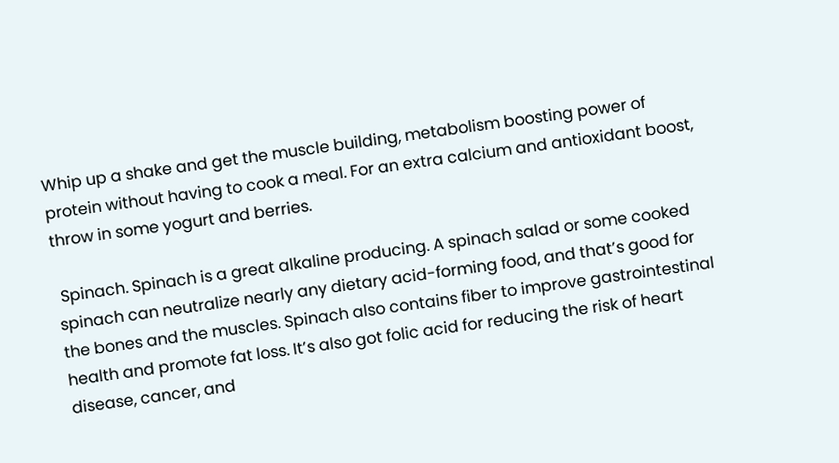Whip up a shake and get the muscle building, metabolism boosting power of protein without having to cook a meal. For an extra calcium and antioxidant boost, throw in some yogurt and berries.

 Spinach. Spinach is a great alkaline producing. A spinach salad or some cooked spinach can neutralize nearly any dietary acid-forming food, and that’s good for the bones and the muscles. Spinach also contains fiber to improve gastrointestinal health and promote fat loss. It’s also got folic acid for reducing the risk of heart disease, cancer, and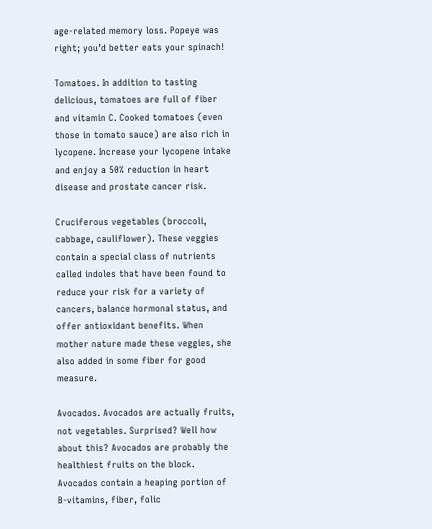age-related memory loss. Popeye was right; you’d better eats your spinach!

Tomatoes. In addition to tasting delicious, tomatoes are full of fiber and vitamin C. Cooked tomatoes (even those in tomato sauce) are also rich in lycopene. Increase your lycopene intake and enjoy a 50% reduction in heart disease and prostate cancer risk.

Cruciferous vegetables (broccoli, cabbage, cauliflower). These veggies contain a special class of nutrients called indoles that have been found to reduce your risk for a variety of cancers, balance hormonal status, and offer antioxidant benefits. When mother nature made these veggies, she also added in some fiber for good measure.

Avocados. Avocados are actually fruits, not vegetables. Surprised? Well how about this? Avocados are probably the healthiest fruits on the block. Avocados contain a heaping portion of B-vitamins, fiber, folic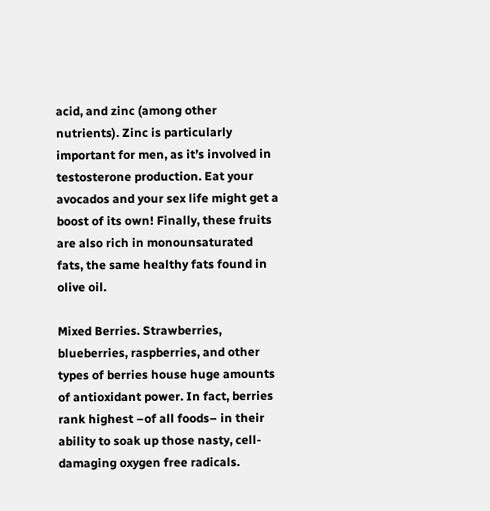acid, and zinc (among other nutrients). Zinc is particularly important for men, as it’s involved in testosterone production. Eat your avocados and your sex life might get a boost of its own! Finally, these fruits are also rich in monounsaturated fats, the same healthy fats found in olive oil.

Mixed Berries. Strawberries, blueberries, raspberries, and other types of berries house huge amounts of antioxidant power. In fact, berries rank highest –of all foods– in their ability to soak up those nasty, cell-damaging oxygen free radicals.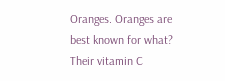Oranges. Oranges are best known for what? Their vitamin C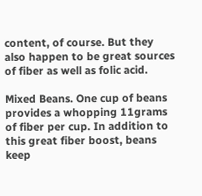content, of course. But they also happen to be great sources of fiber as well as folic acid.

Mixed Beans. One cup of beans provides a whopping 11grams of fiber per cup. In addition to this great fiber boost, beans keep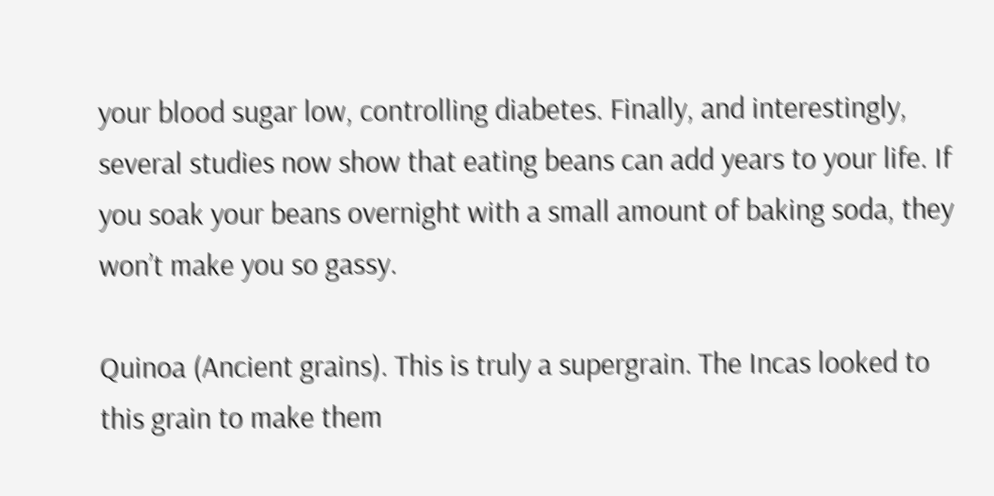your blood sugar low, controlling diabetes. Finally, and interestingly, several studies now show that eating beans can add years to your life. If you soak your beans overnight with a small amount of baking soda, they won’t make you so gassy.

Quinoa (Ancient grains). This is truly a supergrain. The Incas looked to this grain to make them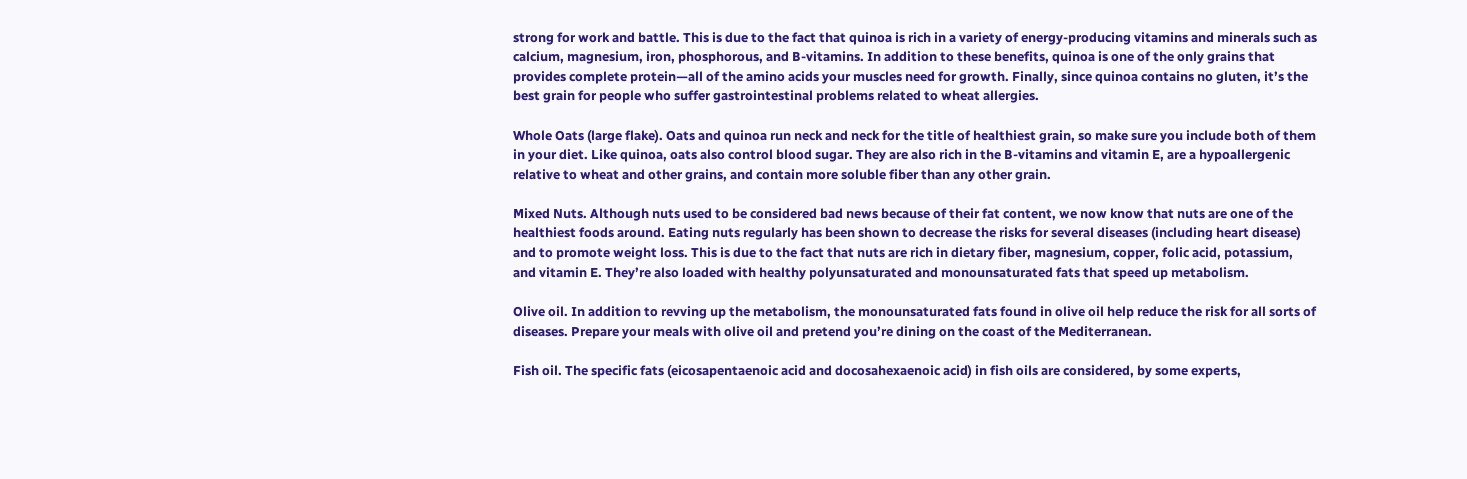strong for work and battle. This is due to the fact that quinoa is rich in a variety of energy-producing vitamins and minerals such as calcium, magnesium, iron, phosphorous, and B-vitamins. In addition to these benefits, quinoa is one of the only grains that provides complete protein—all of the amino acids your muscles need for growth. Finally, since quinoa contains no gluten, it’s the best grain for people who suffer gastrointestinal problems related to wheat allergies.

Whole Oats (large flake). Oats and quinoa run neck and neck for the title of healthiest grain, so make sure you include both of them in your diet. Like quinoa, oats also control blood sugar. They are also rich in the B-vitamins and vitamin E, are a hypoallergenic relative to wheat and other grains, and contain more soluble fiber than any other grain.

Mixed Nuts. Although nuts used to be considered bad news because of their fat content, we now know that nuts are one of the healthiest foods around. Eating nuts regularly has been shown to decrease the risks for several diseases (including heart disease) and to promote weight loss. This is due to the fact that nuts are rich in dietary fiber, magnesium, copper, folic acid, potassium, and vitamin E. They’re also loaded with healthy polyunsaturated and monounsaturated fats that speed up metabolism.

Olive oil. In addition to revving up the metabolism, the monounsaturated fats found in olive oil help reduce the risk for all sorts of diseases. Prepare your meals with olive oil and pretend you’re dining on the coast of the Mediterranean.

Fish oil. The specific fats (eicosapentaenoic acid and docosahexaenoic acid) in fish oils are considered, by some experts,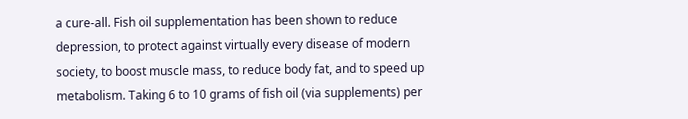a cure-all. Fish oil supplementation has been shown to reduce depression, to protect against virtually every disease of modern society, to boost muscle mass, to reduce body fat, and to speed up metabolism. Taking 6 to 10 grams of fish oil (via supplements) per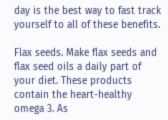day is the best way to fast track yourself to all of these benefits.

Flax seeds. Make flax seeds and flax seed oils a daily part of your diet. These products contain the heart-healthy omega 3. As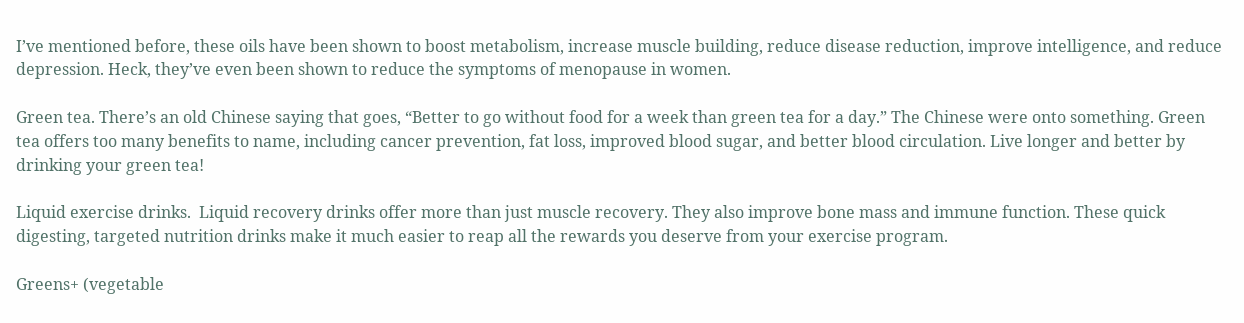I’ve mentioned before, these oils have been shown to boost metabolism, increase muscle building, reduce disease reduction, improve intelligence, and reduce depression. Heck, they’ve even been shown to reduce the symptoms of menopause in women.

Green tea. There’s an old Chinese saying that goes, “Better to go without food for a week than green tea for a day.” The Chinese were onto something. Green tea offers too many benefits to name, including cancer prevention, fat loss, improved blood sugar, and better blood circulation. Live longer and better by drinking your green tea!

Liquid exercise drinks.  Liquid recovery drinks offer more than just muscle recovery. They also improve bone mass and immune function. These quick digesting, targeted nutrition drinks make it much easier to reap all the rewards you deserve from your exercise program.

Greens+ (vegetable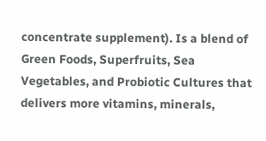concentrate supplement). Is a blend of Green Foods, Superfruits, Sea Vegetables, and Probiotic Cultures that delivers more vitamins, minerals,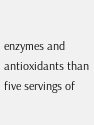enzymes and antioxidants than five servings of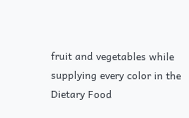fruit and vegetables while supplying every color in the Dietary Food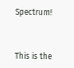Spectrum!



This is the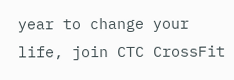year to change your life, join CTC CrossFit